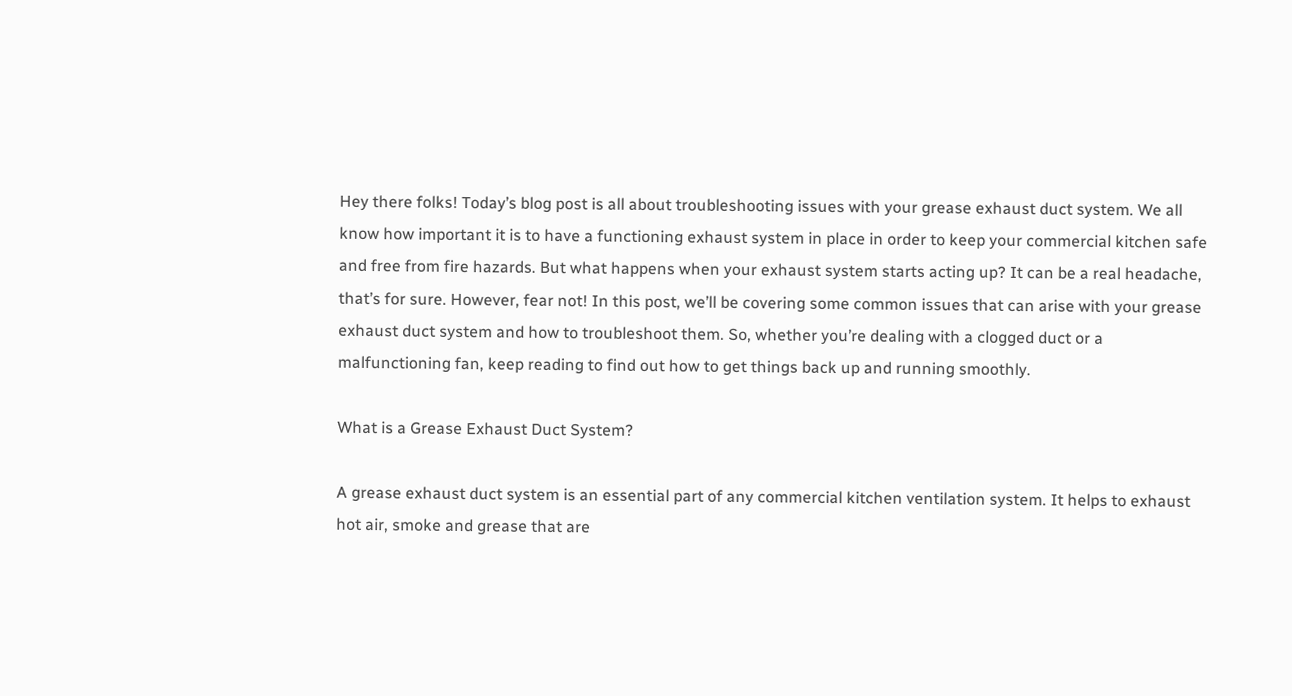Hey there folks! Today’s blog post is all about troubleshooting issues with your grease exhaust duct system. We all know how important it is to have a functioning exhaust system in place in order to keep your commercial kitchen safe and free from fire hazards. But what happens when your exhaust system starts acting up? It can be a real headache, that’s for sure. However, fear not! In this post, we’ll be covering some common issues that can arise with your grease exhaust duct system and how to troubleshoot them. So, whether you’re dealing with a clogged duct or a malfunctioning fan, keep reading to find out how to get things back up and running smoothly.

What is a Grease Exhaust Duct System?

A grease exhaust duct system is an essential part of any commercial kitchen ventilation system. It helps to exhaust hot air, smoke and grease that are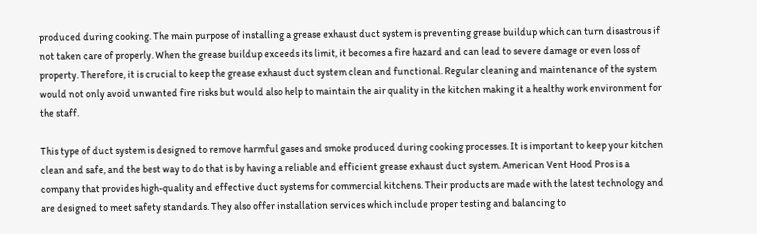produced during cooking. The main purpose of installing a grease exhaust duct system is preventing grease buildup which can turn disastrous if not taken care of properly. When the grease buildup exceeds its limit, it becomes a fire hazard and can lead to severe damage or even loss of property. Therefore, it is crucial to keep the grease exhaust duct system clean and functional. Regular cleaning and maintenance of the system would not only avoid unwanted fire risks but would also help to maintain the air quality in the kitchen making it a healthy work environment for the staff.

This type of duct system is designed to remove harmful gases and smoke produced during cooking processes. It is important to keep your kitchen clean and safe, and the best way to do that is by having a reliable and efficient grease exhaust duct system. American Vent Hood Pros is a company that provides high-quality and effective duct systems for commercial kitchens. Their products are made with the latest technology and are designed to meet safety standards. They also offer installation services which include proper testing and balancing to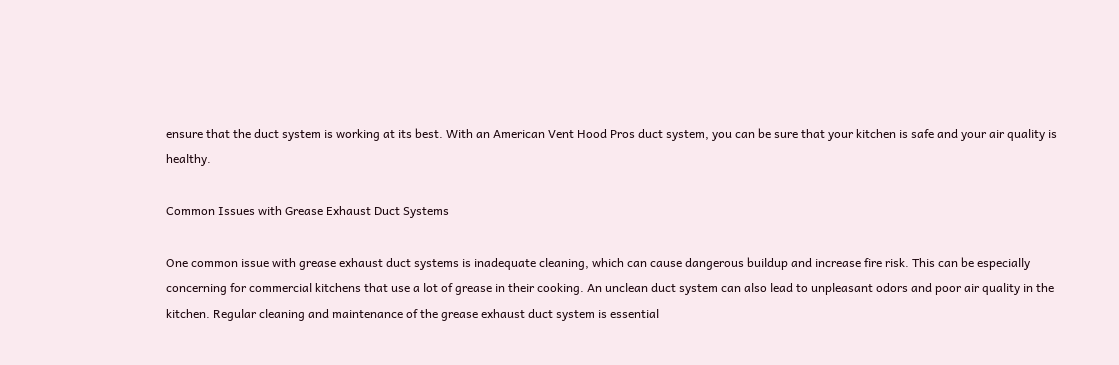ensure that the duct system is working at its best. With an American Vent Hood Pros duct system, you can be sure that your kitchen is safe and your air quality is healthy.

Common Issues with Grease Exhaust Duct Systems

One common issue with grease exhaust duct systems is inadequate cleaning, which can cause dangerous buildup and increase fire risk. This can be especially concerning for commercial kitchens that use a lot of grease in their cooking. An unclean duct system can also lead to unpleasant odors and poor air quality in the kitchen. Regular cleaning and maintenance of the grease exhaust duct system is essential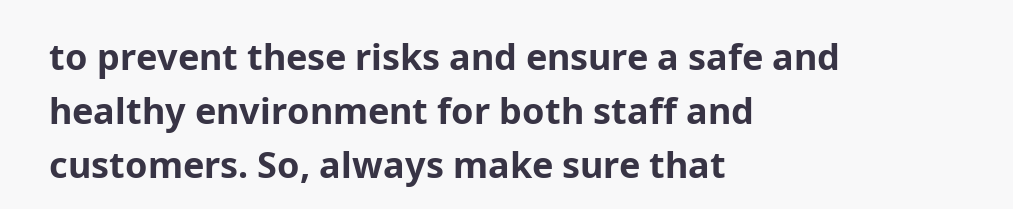to prevent these risks and ensure a safe and healthy environment for both staff and customers. So, always make sure that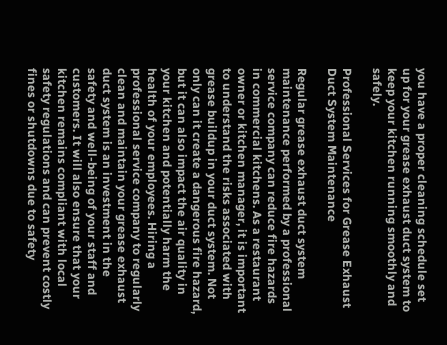you have a proper cleaning schedule set up for your grease exhaust duct system to keep your kitchen running smoothly and safely.

Professional Services for Grease Exhaust Duct System Maintenance

Regular grease exhaust duct system maintenance performed by a professional service company can reduce fire hazards in commercial kitchens. As a restaurant owner or kitchen manager, it is important to understand the risks associated with grease buildup in your duct system. Not only can it create a dangerous fire hazard, but it can also impact the air quality in your kitchen and potentially harm the health of your employees. Hiring a professional service company to regularly clean and maintain your grease exhaust duct system is an investment in the safety and well-being of your staff and customers. It will also ensure that your kitchen remains compliant with local safety regulations and can prevent costly fines or shutdowns due to safety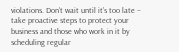violations. Don’t wait until it’s too late – take proactive steps to protect your business and those who work in it by scheduling regular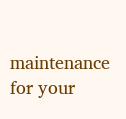maintenance for your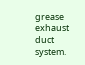grease exhaust duct system.